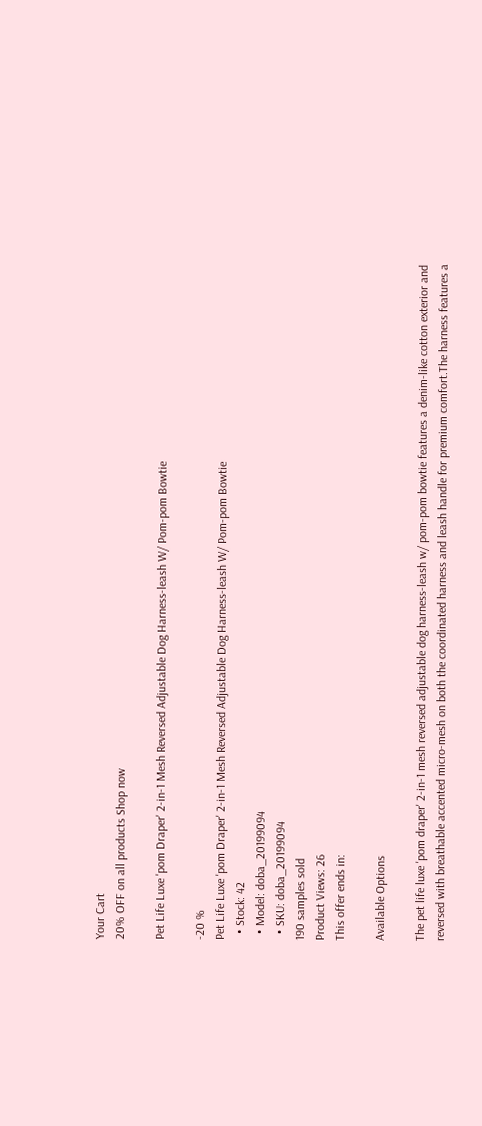Your Cart
20% OFF on all products Shop now

Pet Life Luxe 'pom Draper' 2-in-1 Mesh Reversed Adjustable Dog Harness-leash W/ Pom-pom Bowtie

-20 %
Pet Life Luxe 'pom Draper' 2-in-1 Mesh Reversed Adjustable Dog Harness-leash W/ Pom-pom Bowtie
  • Stock: 42
  • Model: doba_20199094
  • SKU: doba_20199094
190 samples sold
Product Views: 26
This offer ends in:

Available Options

The pet life luxe 'pom draper' 2-in-1 mesh reversed adjustable dog harness-leash w/ pom-pom bowtie features a denim-like cotton exterior and reversed with breathable accented micro-mesh on both the coordinated harness and leash handle for premium comfort.The harness features a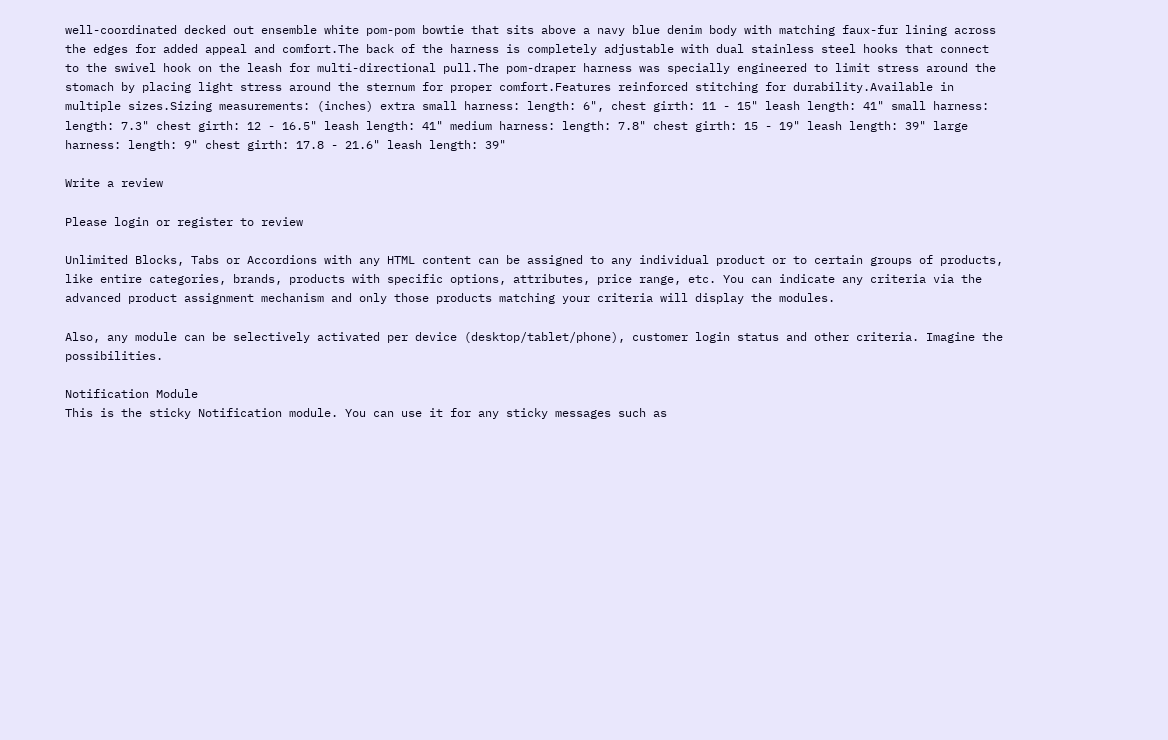well-coordinated decked out ensemble white pom-pom bowtie that sits above a navy blue denim body with matching faux-fur lining across the edges for added appeal and comfort.The back of the harness is completely adjustable with dual stainless steel hooks that connect to the swivel hook on the leash for multi-directional pull.The pom-draper harness was specially engineered to limit stress around the stomach by placing light stress around the sternum for proper comfort.Features reinforced stitching for durability.Available in multiple sizes.Sizing measurements: (inches) extra small harness: length: 6", chest girth: 11 - 15" leash length: 41" small harness: length: 7.3" chest girth: 12 - 16.5" leash length: 41" medium harness: length: 7.8" chest girth: 15 - 19" leash length: 39" large harness: length: 9" chest girth: 17.8 - 21.6" leash length: 39"

Write a review

Please login or register to review

Unlimited Blocks, Tabs or Accordions with any HTML content can be assigned to any individual product or to certain groups of products, like entire categories, brands, products with specific options, attributes, price range, etc. You can indicate any criteria via the advanced product assignment mechanism and only those products matching your criteria will display the modules.

Also, any module can be selectively activated per device (desktop/tablet/phone), customer login status and other criteria. Imagine the possibilities.

Notification Module
This is the sticky Notification module. You can use it for any sticky messages such as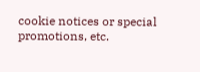cookie notices or special promotions, etc.